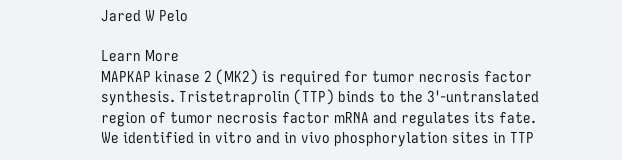Jared W Pelo

Learn More
MAPKAP kinase 2 (MK2) is required for tumor necrosis factor synthesis. Tristetraprolin (TTP) binds to the 3'-untranslated region of tumor necrosis factor mRNA and regulates its fate. We identified in vitro and in vivo phosphorylation sites in TTP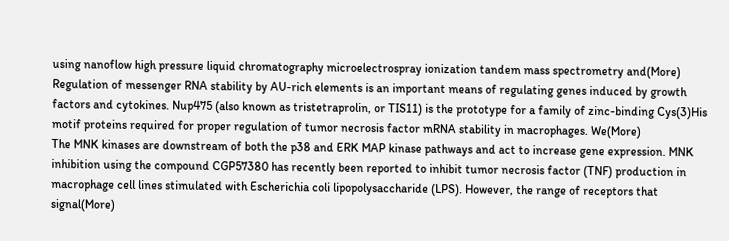using nanoflow high pressure liquid chromatography microelectrospray ionization tandem mass spectrometry and(More)
Regulation of messenger RNA stability by AU-rich elements is an important means of regulating genes induced by growth factors and cytokines. Nup475 (also known as tristetraprolin, or TIS11) is the prototype for a family of zinc-binding Cys(3)His motif proteins required for proper regulation of tumor necrosis factor mRNA stability in macrophages. We(More)
The MNK kinases are downstream of both the p38 and ERK MAP kinase pathways and act to increase gene expression. MNK inhibition using the compound CGP57380 has recently been reported to inhibit tumor necrosis factor (TNF) production in macrophage cell lines stimulated with Escherichia coli lipopolysaccharide (LPS). However, the range of receptors that signal(More)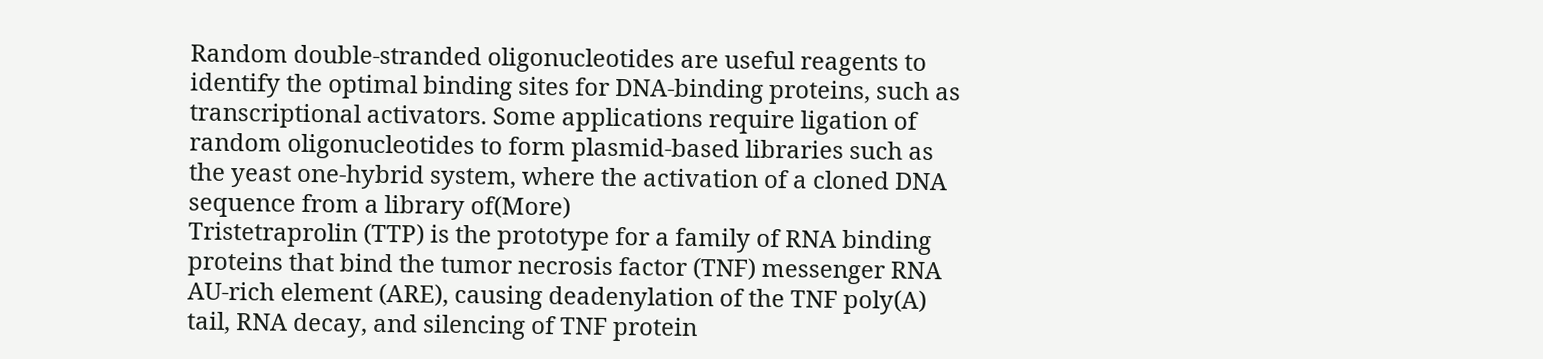Random double-stranded oligonucleotides are useful reagents to identify the optimal binding sites for DNA-binding proteins, such as transcriptional activators. Some applications require ligation of random oligonucleotides to form plasmid-based libraries such as the yeast one-hybrid system, where the activation of a cloned DNA sequence from a library of(More)
Tristetraprolin (TTP) is the prototype for a family of RNA binding proteins that bind the tumor necrosis factor (TNF) messenger RNA AU-rich element (ARE), causing deadenylation of the TNF poly(A) tail, RNA decay, and silencing of TNF protein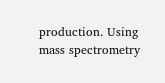production. Using mass spectrometry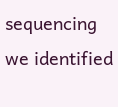sequencing we identified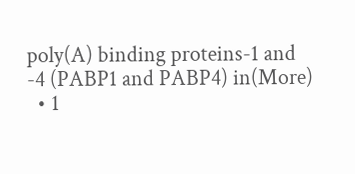poly(A) binding proteins-1 and -4 (PABP1 and PABP4) in(More)
  • 1